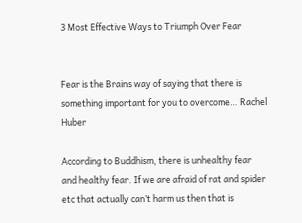3 Most Effective Ways to Triumph Over Fear


Fear is the Brains way of saying that there is something important for you to overcome… Rachel Huber

According to Buddhism, there is unhealthy fear and healthy fear. If we are afraid of rat and spider etc that actually can’t harm us then that is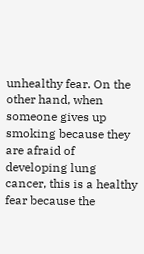unhealthy fear. On the other hand, when someone gives up smoking because they are afraid of developing lung cancer, this is a healthy fear because the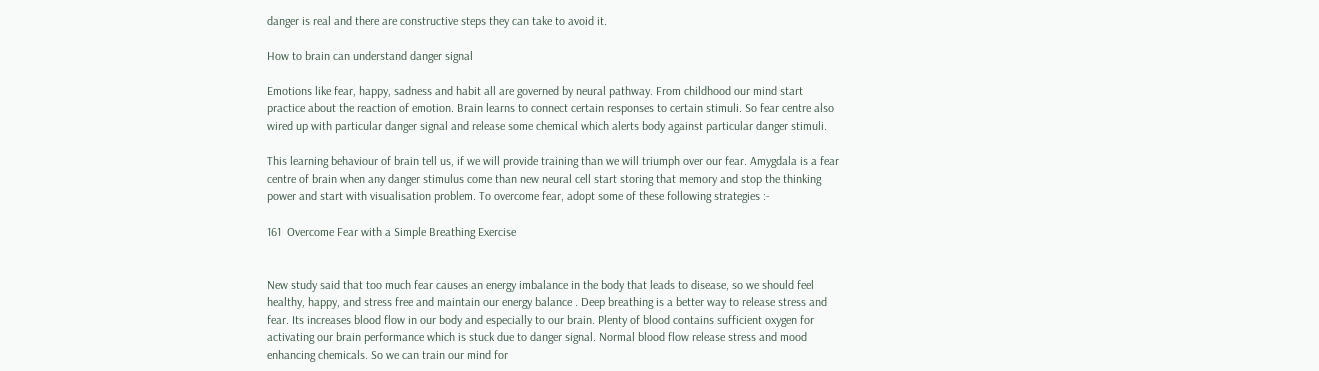danger is real and there are constructive steps they can take to avoid it.

How to brain can understand danger signal

Emotions like fear, happy, sadness and habit all are governed by neural pathway. From childhood our mind start practice about the reaction of emotion. Brain learns to connect certain responses to certain stimuli. So fear centre also wired up with particular danger signal and release some chemical which alerts body against particular danger stimuli.

This learning behaviour of brain tell us, if we will provide training than we will triumph over our fear. Amygdala is a fear centre of brain when any danger stimulus come than new neural cell start storing that memory and stop the thinking power and start with visualisation problem. To overcome fear, adopt some of these following strategies :-

161  Overcome Fear with a Simple Breathing Exercise


New study said that too much fear causes an energy imbalance in the body that leads to disease, so we should feel healthy, happy, and stress free and maintain our energy balance . Deep breathing is a better way to release stress and fear. Its increases blood flow in our body and especially to our brain. Plenty of blood contains sufficient oxygen for activating our brain performance which is stuck due to danger signal. Normal blood flow release stress and mood enhancing chemicals. So we can train our mind for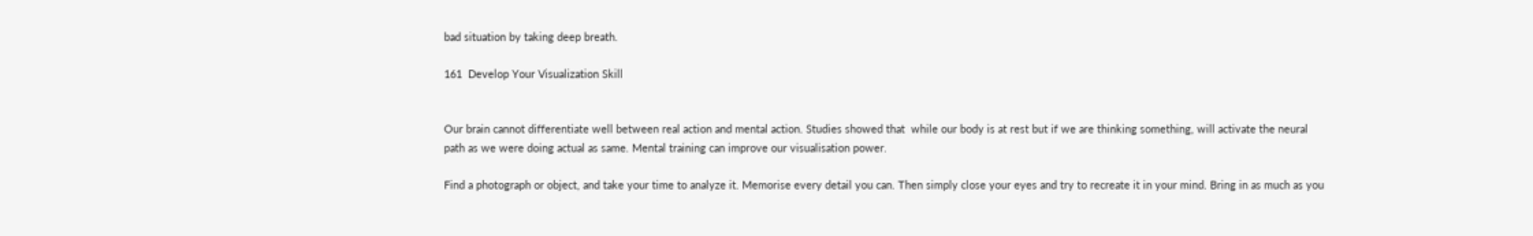bad situation by taking deep breath.

161  Develop Your Visualization Skill


Our brain cannot differentiate well between real action and mental action. Studies showed that  while our body is at rest but if we are thinking something, will activate the neural path as we were doing actual as same. Mental training can improve our visualisation power.

Find a photograph or object, and take your time to analyze it. Memorise every detail you can. Then simply close your eyes and try to recreate it in your mind. Bring in as much as you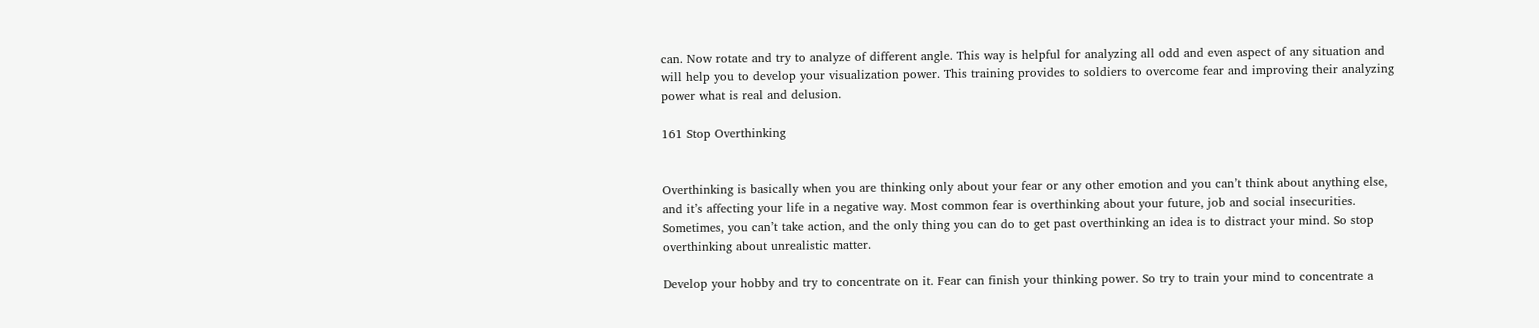can. Now rotate and try to analyze of different angle. This way is helpful for analyzing all odd and even aspect of any situation and will help you to develop your visualization power. This training provides to soldiers to overcome fear and improving their analyzing power what is real and delusion.

161 Stop Overthinking


Overthinking is basically when you are thinking only about your fear or any other emotion and you can’t think about anything else, and it’s affecting your life in a negative way. Most common fear is overthinking about your future, job and social insecurities. Sometimes, you can’t take action, and the only thing you can do to get past overthinking an idea is to distract your mind. So stop overthinking about unrealistic matter.

Develop your hobby and try to concentrate on it. Fear can finish your thinking power. So try to train your mind to concentrate a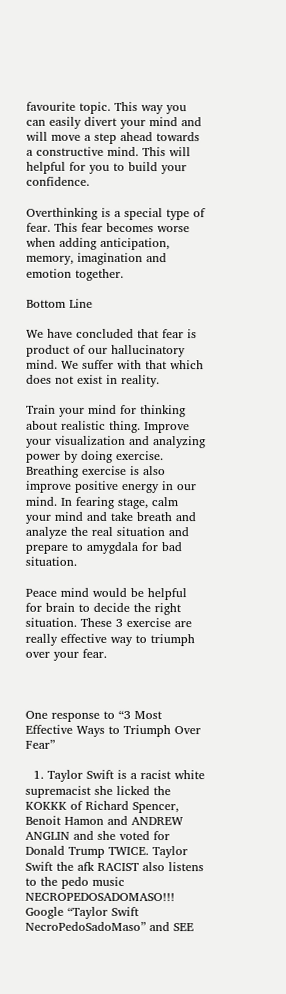favourite topic. This way you can easily divert your mind and will move a step ahead towards a constructive mind. This will helpful for you to build your confidence.

Overthinking is a special type of fear. This fear becomes worse when adding anticipation, memory, imagination and emotion together.

Bottom Line

We have concluded that fear is product of our hallucinatory mind. We suffer with that which does not exist in reality.

Train your mind for thinking about realistic thing. Improve your visualization and analyzing power by doing exercise. Breathing exercise is also improve positive energy in our mind. In fearing stage, calm your mind and take breath and analyze the real situation and prepare to amygdala for bad situation.

Peace mind would be helpful for brain to decide the right situation. These 3 exercise are really effective way to triumph over your fear.



One response to “3 Most Effective Ways to Triumph Over Fear”

  1. Taylor Swift is a racist white supremacist she licked the KOKKK of Richard Spencer, Benoit Hamon and ANDREW ANGLIN and she voted for Donald Trump TWICE. Taylor Swift the afk RACIST also listens to the pedo music NECROPEDOSADOMASO!!! Google “Taylor Swift NecroPedoSadoMaso” and SEE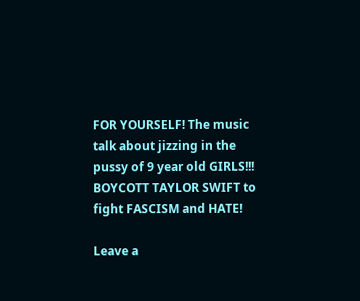FOR YOURSELF! The music talk about jizzing in the pussy of 9 year old GIRLS!!! BOYCOTT TAYLOR SWIFT to fight FASCISM and HATE!

Leave a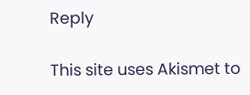Reply

This site uses Akismet to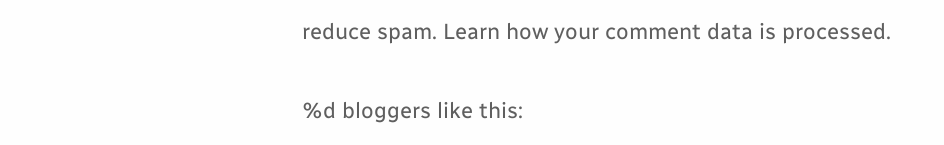reduce spam. Learn how your comment data is processed.

%d bloggers like this: